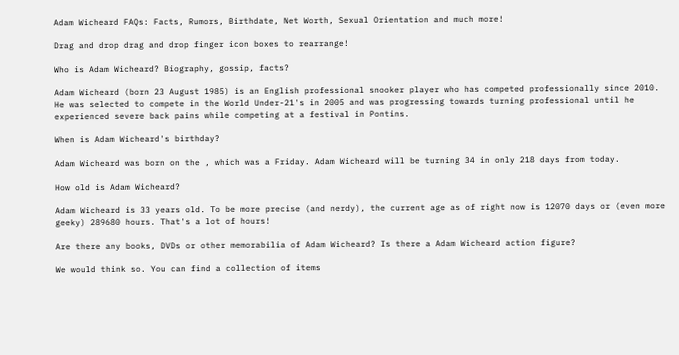Adam Wicheard FAQs: Facts, Rumors, Birthdate, Net Worth, Sexual Orientation and much more!

Drag and drop drag and drop finger icon boxes to rearrange!

Who is Adam Wicheard? Biography, gossip, facts?

Adam Wicheard (born 23 August 1985) is an English professional snooker player who has competed professionally since 2010. He was selected to compete in the World Under-21's in 2005 and was progressing towards turning professional until he experienced severe back pains while competing at a festival in Pontins.

When is Adam Wicheard's birthday?

Adam Wicheard was born on the , which was a Friday. Adam Wicheard will be turning 34 in only 218 days from today.

How old is Adam Wicheard?

Adam Wicheard is 33 years old. To be more precise (and nerdy), the current age as of right now is 12070 days or (even more geeky) 289680 hours. That's a lot of hours!

Are there any books, DVDs or other memorabilia of Adam Wicheard? Is there a Adam Wicheard action figure?

We would think so. You can find a collection of items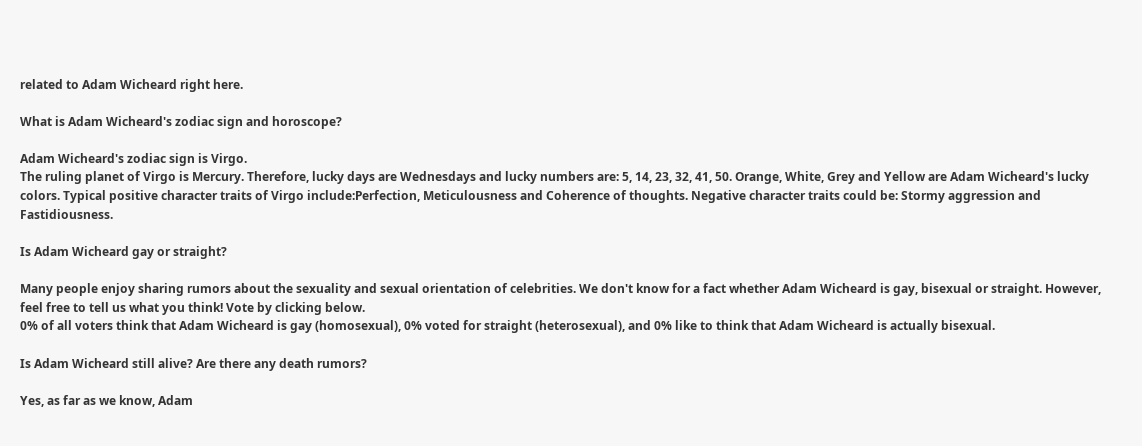related to Adam Wicheard right here.

What is Adam Wicheard's zodiac sign and horoscope?

Adam Wicheard's zodiac sign is Virgo.
The ruling planet of Virgo is Mercury. Therefore, lucky days are Wednesdays and lucky numbers are: 5, 14, 23, 32, 41, 50. Orange, White, Grey and Yellow are Adam Wicheard's lucky colors. Typical positive character traits of Virgo include:Perfection, Meticulousness and Coherence of thoughts. Negative character traits could be: Stormy aggression and Fastidiousness.

Is Adam Wicheard gay or straight?

Many people enjoy sharing rumors about the sexuality and sexual orientation of celebrities. We don't know for a fact whether Adam Wicheard is gay, bisexual or straight. However, feel free to tell us what you think! Vote by clicking below.
0% of all voters think that Adam Wicheard is gay (homosexual), 0% voted for straight (heterosexual), and 0% like to think that Adam Wicheard is actually bisexual.

Is Adam Wicheard still alive? Are there any death rumors?

Yes, as far as we know, Adam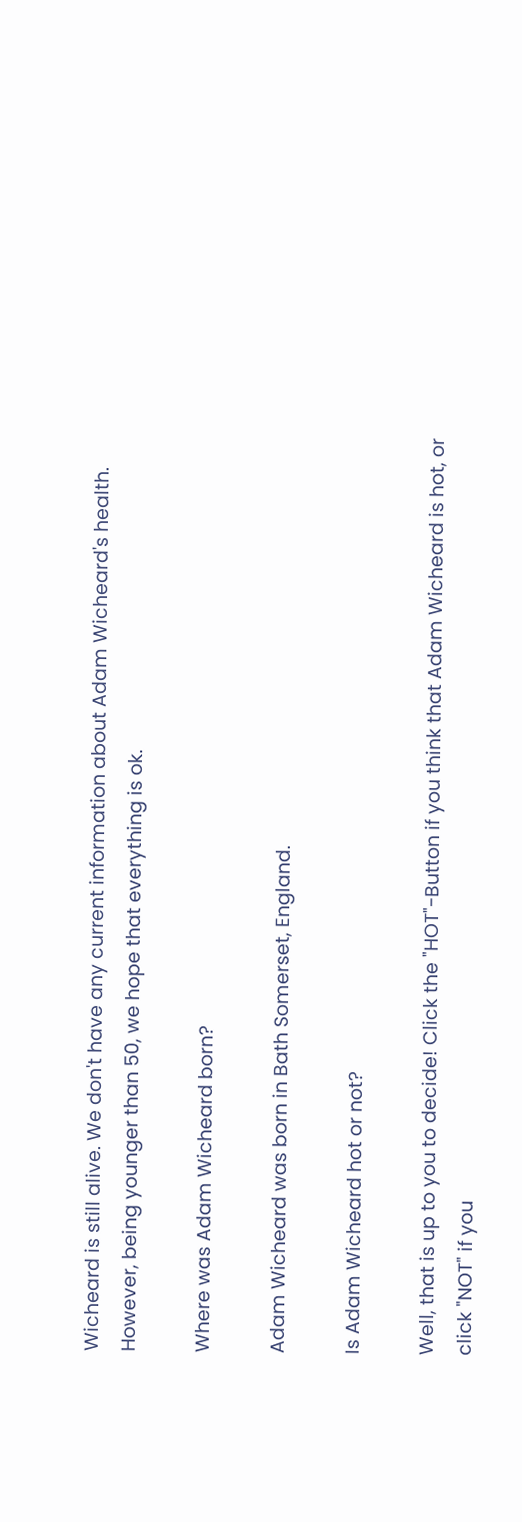Wicheard is still alive. We don't have any current information about Adam Wicheard's health. However, being younger than 50, we hope that everything is ok.

Where was Adam Wicheard born?

Adam Wicheard was born in Bath Somerset, England.

Is Adam Wicheard hot or not?

Well, that is up to you to decide! Click the "HOT"-Button if you think that Adam Wicheard is hot, or click "NOT" if you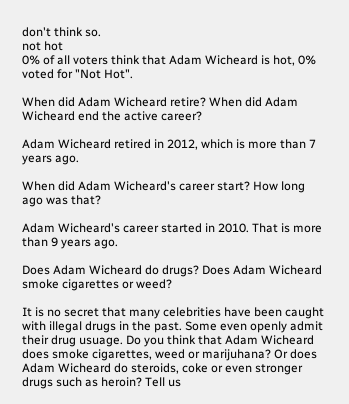don't think so.
not hot
0% of all voters think that Adam Wicheard is hot, 0% voted for "Not Hot".

When did Adam Wicheard retire? When did Adam Wicheard end the active career?

Adam Wicheard retired in 2012, which is more than 7 years ago.

When did Adam Wicheard's career start? How long ago was that?

Adam Wicheard's career started in 2010. That is more than 9 years ago.

Does Adam Wicheard do drugs? Does Adam Wicheard smoke cigarettes or weed?

It is no secret that many celebrities have been caught with illegal drugs in the past. Some even openly admit their drug usuage. Do you think that Adam Wicheard does smoke cigarettes, weed or marijuhana? Or does Adam Wicheard do steroids, coke or even stronger drugs such as heroin? Tell us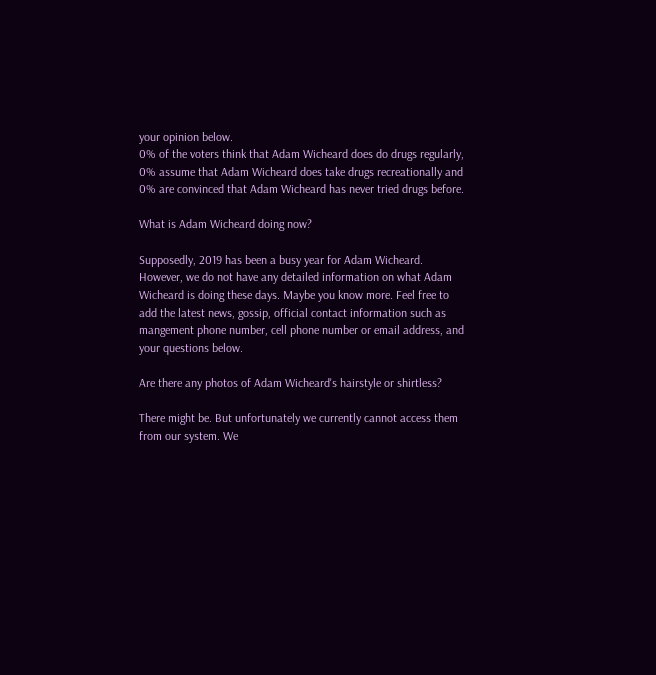your opinion below.
0% of the voters think that Adam Wicheard does do drugs regularly, 0% assume that Adam Wicheard does take drugs recreationally and 0% are convinced that Adam Wicheard has never tried drugs before.

What is Adam Wicheard doing now?

Supposedly, 2019 has been a busy year for Adam Wicheard. However, we do not have any detailed information on what Adam Wicheard is doing these days. Maybe you know more. Feel free to add the latest news, gossip, official contact information such as mangement phone number, cell phone number or email address, and your questions below.

Are there any photos of Adam Wicheard's hairstyle or shirtless?

There might be. But unfortunately we currently cannot access them from our system. We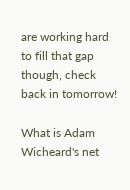are working hard to fill that gap though, check back in tomorrow!

What is Adam Wicheard's net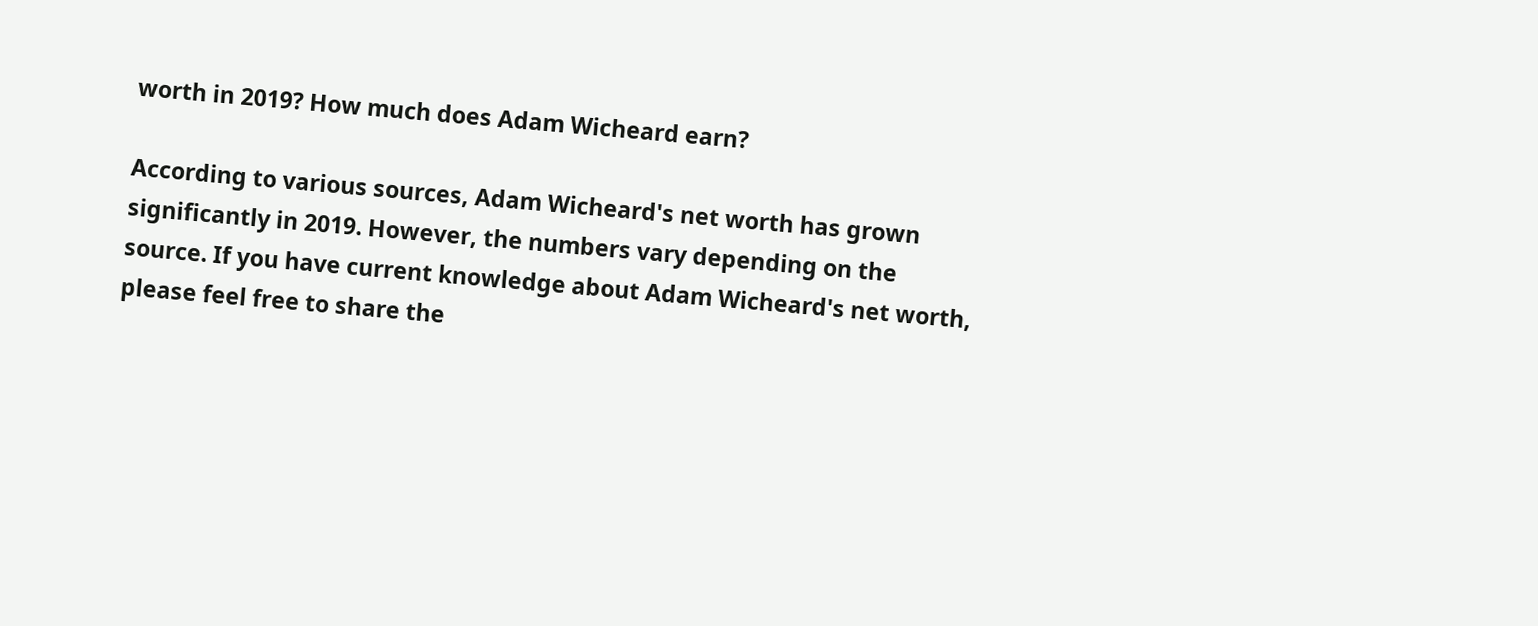worth in 2019? How much does Adam Wicheard earn?

According to various sources, Adam Wicheard's net worth has grown significantly in 2019. However, the numbers vary depending on the source. If you have current knowledge about Adam Wicheard's net worth, please feel free to share the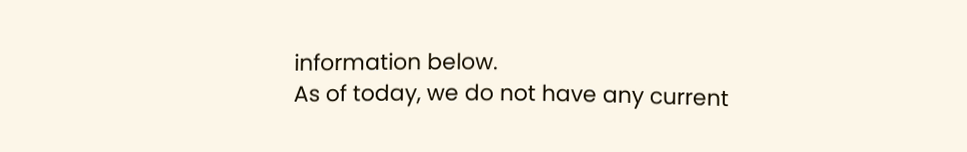information below.
As of today, we do not have any current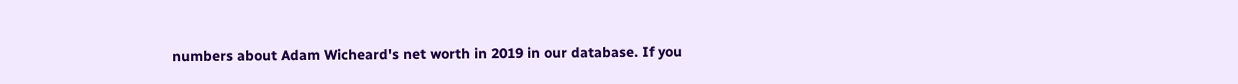numbers about Adam Wicheard's net worth in 2019 in our database. If you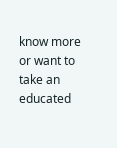know more or want to take an educated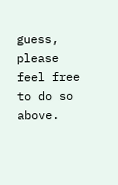guess, please feel free to do so above.